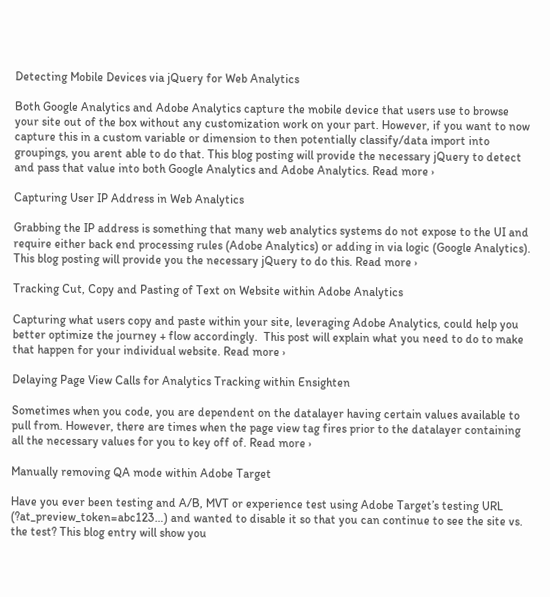Detecting Mobile Devices via jQuery for Web Analytics

Both Google Analytics and Adobe Analytics capture the mobile device that users use to browse your site out of the box without any customization work on your part. However, if you want to now capture this in a custom variable or dimension to then potentially classify/data import into groupings, you arent able to do that. This blog posting will provide the necessary jQuery to detect and pass that value into both Google Analytics and Adobe Analytics. Read more ›

Capturing User IP Address in Web Analytics

Grabbing the IP address is something that many web analytics systems do not expose to the UI and require either back end processing rules (Adobe Analytics) or adding in via logic (Google Analytics). This blog posting will provide you the necessary jQuery to do this. Read more ›

Tracking Cut, Copy and Pasting of Text on Website within Adobe Analytics

Capturing what users copy and paste within your site, leveraging Adobe Analytics, could help you better optimize the journey + flow accordingly.  This post will explain what you need to do to make that happen for your individual website. Read more ›

Delaying Page View Calls for Analytics Tracking within Ensighten

Sometimes when you code, you are dependent on the datalayer having certain values available to pull from. However, there are times when the page view tag fires prior to the datalayer containing all the necessary values for you to key off of. Read more ›

Manually removing QA mode within Adobe Target

Have you ever been testing and A/B, MVT or experience test using Adobe Target’s testing URL (?at_preview_token=abc123…) and wanted to disable it so that you can continue to see the site vs. the test? This blog entry will show you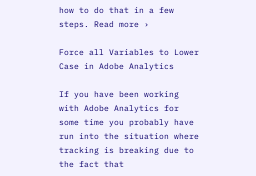how to do that in a few steps. Read more ›

Force all Variables to Lower Case in Adobe Analytics

If you have been working with Adobe Analytics for some time you probably have run into the situation where tracking is breaking due to the fact that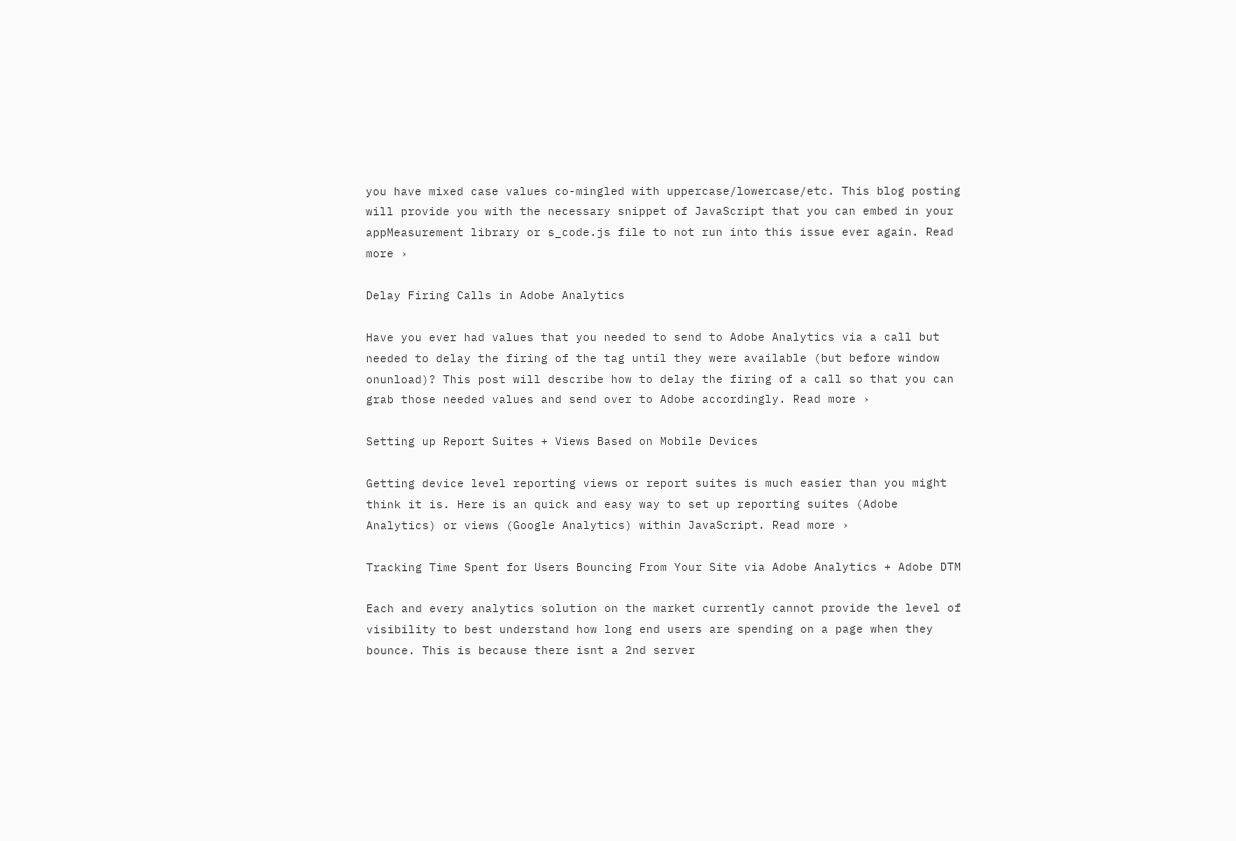you have mixed case values co-mingled with uppercase/lowercase/etc. This blog posting will provide you with the necessary snippet of JavaScript that you can embed in your appMeasurement library or s_code.js file to not run into this issue ever again. Read more ›

Delay Firing Calls in Adobe Analytics

Have you ever had values that you needed to send to Adobe Analytics via a call but needed to delay the firing of the tag until they were available (but before window onunload)? This post will describe how to delay the firing of a call so that you can grab those needed values and send over to Adobe accordingly. Read more ›

Setting up Report Suites + Views Based on Mobile Devices

Getting device level reporting views or report suites is much easier than you might think it is. Here is an quick and easy way to set up reporting suites (Adobe Analytics) or views (Google Analytics) within JavaScript. Read more ›

Tracking Time Spent for Users Bouncing From Your Site via Adobe Analytics + Adobe DTM

Each and every analytics solution on the market currently cannot provide the level of visibility to best understand how long end users are spending on a page when they bounce. This is because there isnt a 2nd server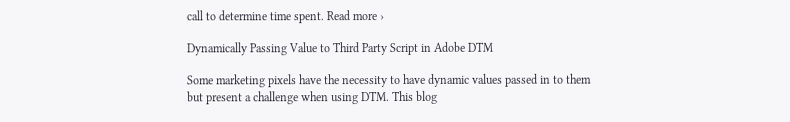call to determine time spent. Read more ›

Dynamically Passing Value to Third Party Script in Adobe DTM

Some marketing pixels have the necessity to have dynamic values passed in to them but present a challenge when using DTM. This blog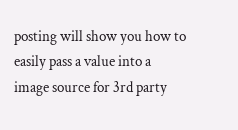posting will show you how to easily pass a value into a image source for 3rd party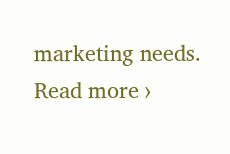marketing needs. Read more ›